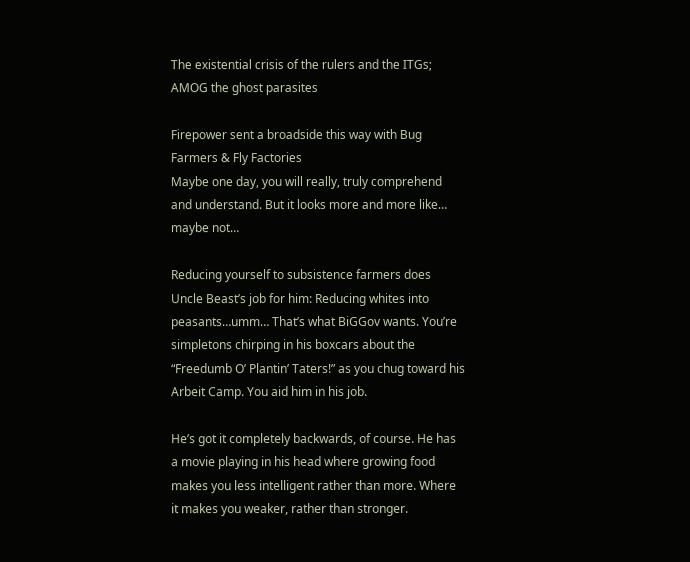The existential crisis of the rulers and the ITGs; AMOG the ghost parasites

Firepower sent a broadside this way with Bug Farmers & Fly Factories
Maybe one day, you will really, truly comprehend and understand. But it looks more and more like… maybe not…

Reducing yourself to subsistence farmers does Uncle Beast’s job for him: Reducing whites into peasants…umm… That’s what BiGGov wants. You’re simpletons chirping in his boxcars about the “Freedumb O’ Plantin’ Taters!” as you chug toward his Arbeit Camp. You aid him in his job.

He’s got it completely backwards, of course. He has a movie playing in his head where growing food makes you less intelligent rather than more. Where it makes you weaker, rather than stronger.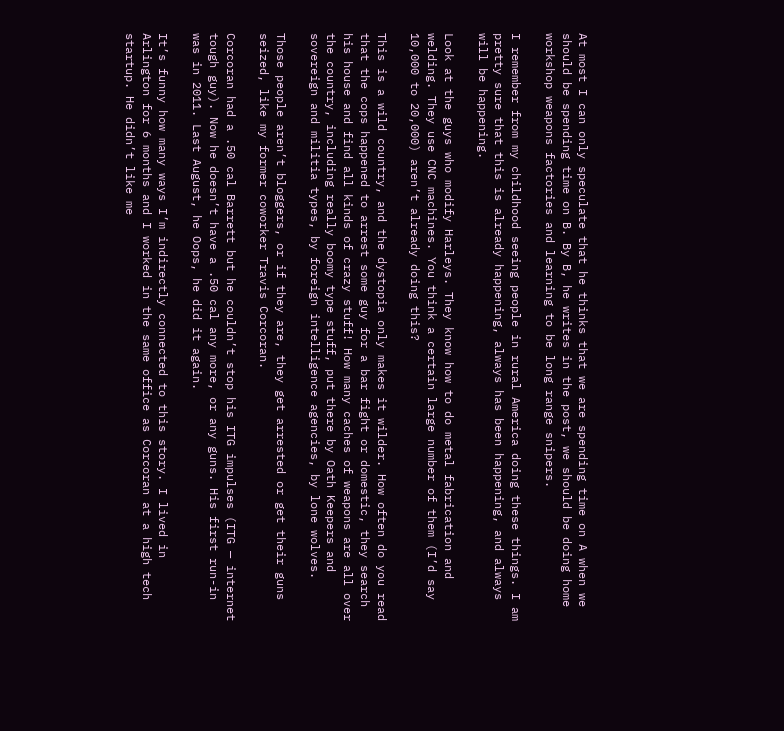At most I can only speculate that he thinks that we are spending time on A when we should be spending time on B. By B, he writes in the post, we should be doing home workshop weapons factories and learning to be long range snipers.

I remember from my childhood seeing people in rural America doing these things. I am pretty sure that this is already happening, always has been happening, and always will be happening.

Look at the guys who modify Harleys. They know how to do metal fabrication and welding. They use CNC machines. You think a certain large number of them (I’d say 10,000 to 20,000) aren’t already doing this?

This is a wild country, and the dystopia only makes it wilder. How often do you read that the cops happened to arrest some guy for a bar fight or domestic, they search his house and find all kinds of crazy stuff! How many caches of weapons are all over the country, including really boomy type stuff, put there by Oath Keepers and sovereign and militia types, by foreign intelligence agencies, by lone wolves.

Those people aren’t bloggers, or if they are, they get arrested or get their guns seized, like my former coworker Travis Corcoran.

Corcoran had a .50 cal Barrett but he couldn’t stop his ITG impulses (ITG — internet tough guy). Now he doesn’t have a .50 cal any more, or any guns. His first run-in was in 2011. Last August, he Oops, he did it again.

It’s funny how many ways I’m indirectly connected to this story. I lived in Arlington for 6 months and I worked in the same office as Corcoran at a high tech startup. He didn’t like me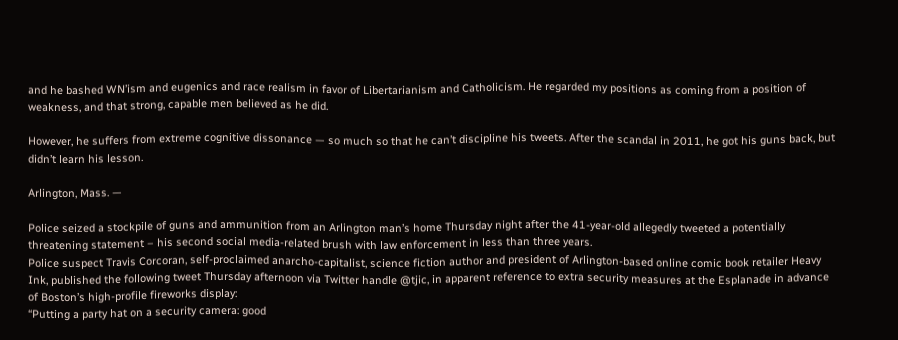and he bashed WN’ism and eugenics and race realism in favor of Libertarianism and Catholicism. He regarded my positions as coming from a position of weakness, and that strong, capable men believed as he did.

However, he suffers from extreme cognitive dissonance — so much so that he can’t discipline his tweets. After the scandal in 2011, he got his guns back, but didn’t learn his lesson.

Arlington, Mass. —

Police seized a stockpile of guns and ammunition from an Arlington man’s home Thursday night after the 41-year-old allegedly tweeted a potentially threatening statement – his second social media-related brush with law enforcement in less than three years.
Police suspect Travis Corcoran, self-proclaimed anarcho-capitalist, science fiction author and president of Arlington-based online comic book retailer Heavy Ink, published the following tweet Thursday afternoon via Twitter handle @tjic, in apparent reference to extra security measures at the Esplanade in advance of Boston’s high-profile fireworks display:
“Putting a party hat on a security camera: good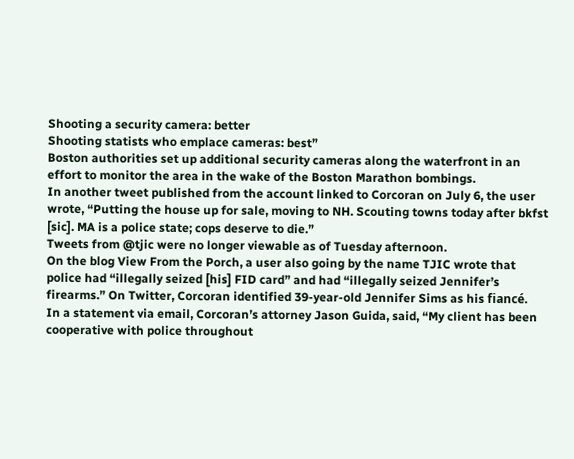Shooting a security camera: better
Shooting statists who emplace cameras: best”
Boston authorities set up additional security cameras along the waterfront in an effort to monitor the area in the wake of the Boston Marathon bombings.
In another tweet published from the account linked to Corcoran on July 6, the user wrote, “Putting the house up for sale, moving to NH. Scouting towns today after bkfst [sic]. MA is a police state; cops deserve to die.”
Tweets from @tjic were no longer viewable as of Tuesday afternoon.
On the blog View From the Porch, a user also going by the name TJIC wrote that police had “illegally seized [his] FID card” and had “illegally seized Jennifer’s firearms.” On Twitter, Corcoran identified 39-year-old Jennifer Sims as his fiancé.
In a statement via email, Corcoran’s attorney Jason Guida, said, “My client has been cooperative with police throughout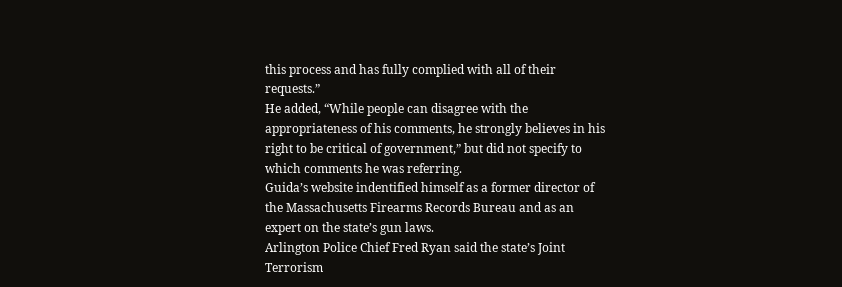this process and has fully complied with all of their requests.”
He added, “While people can disagree with the appropriateness of his comments, he strongly believes in his right to be critical of government,” but did not specify to which comments he was referring.
Guida’s website indentified himself as a former director of the Massachusetts Firearms Records Bureau and as an expert on the state’s gun laws.
Arlington Police Chief Fred Ryan said the state’s Joint Terrorism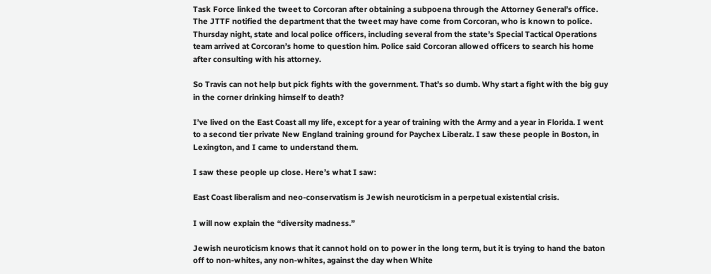Task Force linked the tweet to Corcoran after obtaining a subpoena through the Attorney General’s office. The JTTF notified the department that the tweet may have come from Corcoran, who is known to police.
Thursday night, state and local police officers, including several from the state’s Special Tactical Operations team arrived at Corcoran’s home to question him. Police said Corcoran allowed officers to search his home after consulting with his attorney.

So Travis can not help but pick fights with the government. That’s so dumb. Why start a fight with the big guy in the corner drinking himself to death?

I’ve lived on the East Coast all my life, except for a year of training with the Army and a year in Florida. I went to a second tier private New England training ground for Paychex Liberalz. I saw these people in Boston, in Lexington, and I came to understand them.

I saw these people up close. Here’s what I saw:

East Coast liberalism and neo-conservatism is Jewish neuroticism in a perpetual existential crisis.

I will now explain the “diversity madness.”

Jewish neuroticism knows that it cannot hold on to power in the long term, but it is trying to hand the baton off to non-whites, any non-whites, against the day when White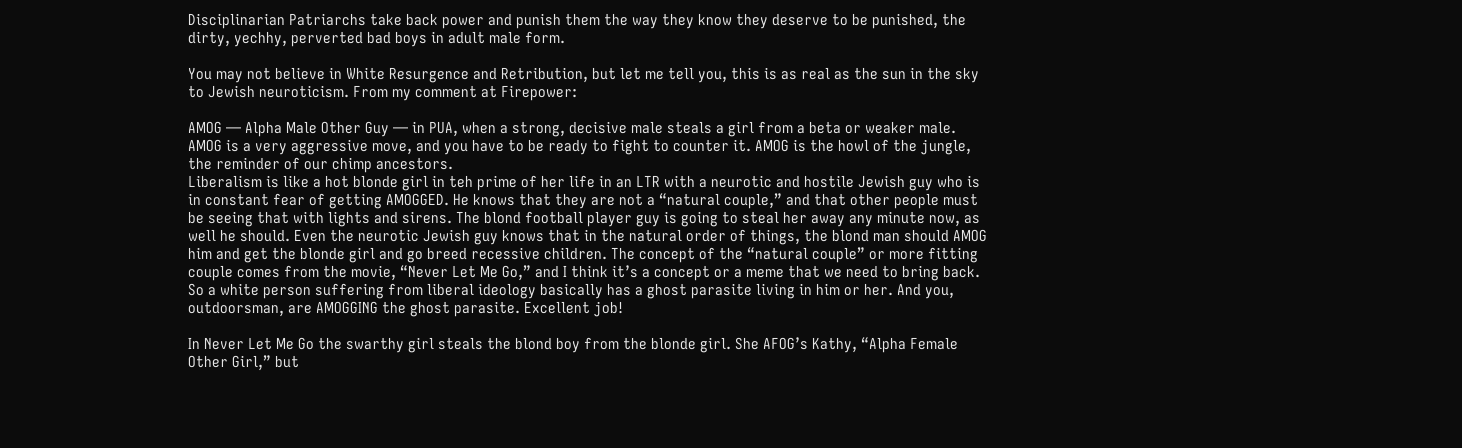Disciplinarian Patriarchs take back power and punish them the way they know they deserve to be punished, the dirty, yechhy, perverted bad boys in adult male form.

You may not believe in White Resurgence and Retribution, but let me tell you, this is as real as the sun in the sky to Jewish neuroticism. From my comment at Firepower:

AMOG — Alpha Male Other Guy — in PUA, when a strong, decisive male steals a girl from a beta or weaker male. AMOG is a very aggressive move, and you have to be ready to fight to counter it. AMOG is the howl of the jungle, the reminder of our chimp ancestors.
Liberalism is like a hot blonde girl in teh prime of her life in an LTR with a neurotic and hostile Jewish guy who is in constant fear of getting AMOGGED. He knows that they are not a “natural couple,” and that other people must be seeing that with lights and sirens. The blond football player guy is going to steal her away any minute now, as well he should. Even the neurotic Jewish guy knows that in the natural order of things, the blond man should AMOG him and get the blonde girl and go breed recessive children. The concept of the “natural couple” or more fitting couple comes from the movie, “Never Let Me Go,” and I think it’s a concept or a meme that we need to bring back.
So a white person suffering from liberal ideology basically has a ghost parasite living in him or her. And you, outdoorsman, are AMOGGING the ghost parasite. Excellent job!

In Never Let Me Go the swarthy girl steals the blond boy from the blonde girl. She AFOG’s Kathy, “Alpha Female Other Girl,” but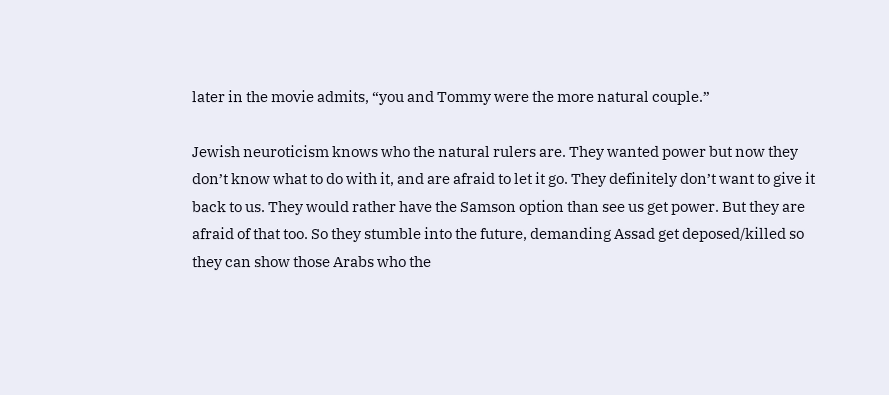later in the movie admits, “you and Tommy were the more natural couple.”

Jewish neuroticism knows who the natural rulers are. They wanted power but now they don’t know what to do with it, and are afraid to let it go. They definitely don’t want to give it back to us. They would rather have the Samson option than see us get power. But they are afraid of that too. So they stumble into the future, demanding Assad get deposed/killed so they can show those Arabs who the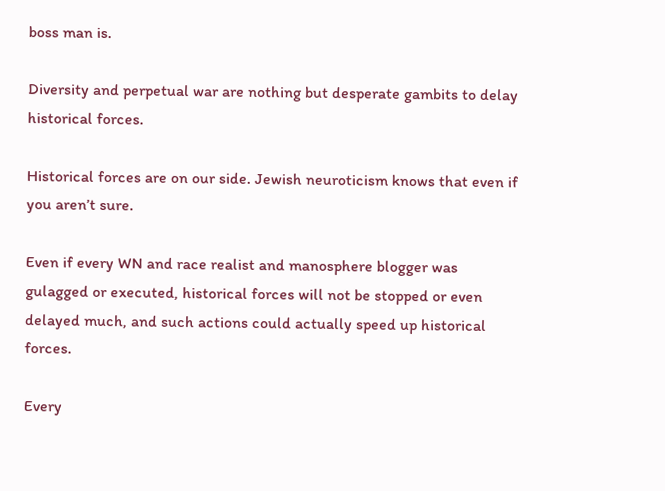boss man is.

Diversity and perpetual war are nothing but desperate gambits to delay historical forces.

Historical forces are on our side. Jewish neuroticism knows that even if you aren’t sure.

Even if every WN and race realist and manosphere blogger was gulagged or executed, historical forces will not be stopped or even delayed much, and such actions could actually speed up historical forces.

Every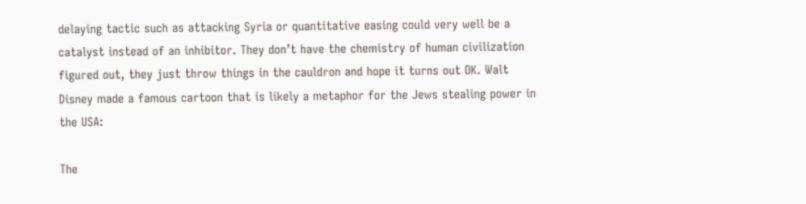delaying tactic such as attacking Syria or quantitative easing could very well be a catalyst instead of an inhibitor. They don’t have the chemistry of human civilization figured out, they just throw things in the cauldron and hope it turns out OK. Walt Disney made a famous cartoon that is likely a metaphor for the Jews stealing power in the USA:

The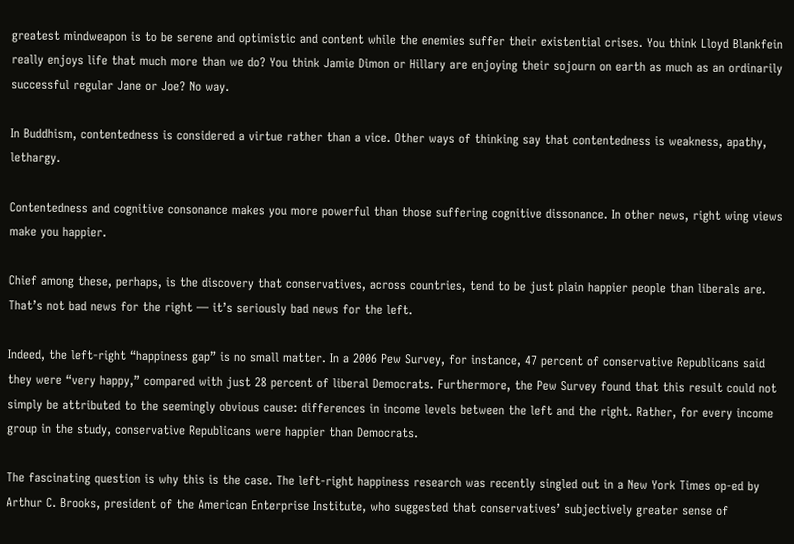greatest mindweapon is to be serene and optimistic and content while the enemies suffer their existential crises. You think Lloyd Blankfein really enjoys life that much more than we do? You think Jamie Dimon or Hillary are enjoying their sojourn on earth as much as an ordinarily successful regular Jane or Joe? No way.

In Buddhism, contentedness is considered a virtue rather than a vice. Other ways of thinking say that contentedness is weakness, apathy, lethargy.

Contentedness and cognitive consonance makes you more powerful than those suffering cognitive dissonance. In other news, right wing views make you happier.

Chief among these, perhaps, is the discovery that conservatives, across countries, tend to be just plain happier people than liberals are. That’s not bad news for the right — it’s seriously bad news for the left.

Indeed, the left-right “happiness gap” is no small matter. In a 2006 Pew Survey, for instance, 47 percent of conservative Republicans said they were “very happy,” compared with just 28 percent of liberal Democrats. Furthermore, the Pew Survey found that this result could not simply be attributed to the seemingly obvious cause: differences in income levels between the left and the right. Rather, for every income group in the study, conservative Republicans were happier than Democrats.

The fascinating question is why this is the case. The left-right happiness research was recently singled out in a New York Times op-ed by Arthur C. Brooks, president of the American Enterprise Institute, who suggested that conservatives’ subjectively greater sense of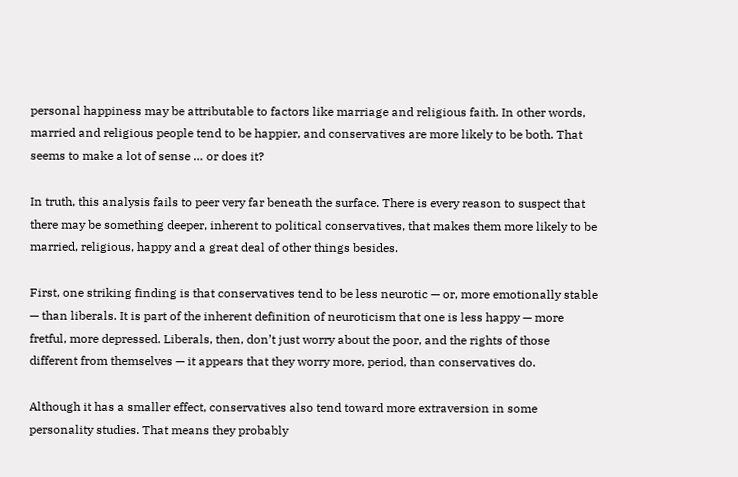personal happiness may be attributable to factors like marriage and religious faith. In other words, married and religious people tend to be happier, and conservatives are more likely to be both. That seems to make a lot of sense … or does it?

In truth, this analysis fails to peer very far beneath the surface. There is every reason to suspect that there may be something deeper, inherent to political conservatives, that makes them more likely to be married, religious, happy and a great deal of other things besides.

First, one striking finding is that conservatives tend to be less neurotic — or, more emotionally stable — than liberals. It is part of the inherent definition of neuroticism that one is less happy — more fretful, more depressed. Liberals, then, don’t just worry about the poor, and the rights of those different from themselves — it appears that they worry more, period, than conservatives do.

Although it has a smaller effect, conservatives also tend toward more extraversion in some personality studies. That means they probably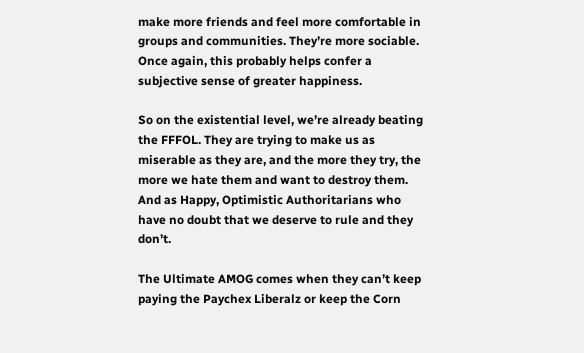make more friends and feel more comfortable in groups and communities. They’re more sociable. Once again, this probably helps confer a subjective sense of greater happiness.

So on the existential level, we’re already beating the FFFOL. They are trying to make us as miserable as they are, and the more they try, the more we hate them and want to destroy them. And as Happy, Optimistic Authoritarians who have no doubt that we deserve to rule and they don’t.

The Ultimate AMOG comes when they can’t keep paying the Paychex Liberalz or keep the Corn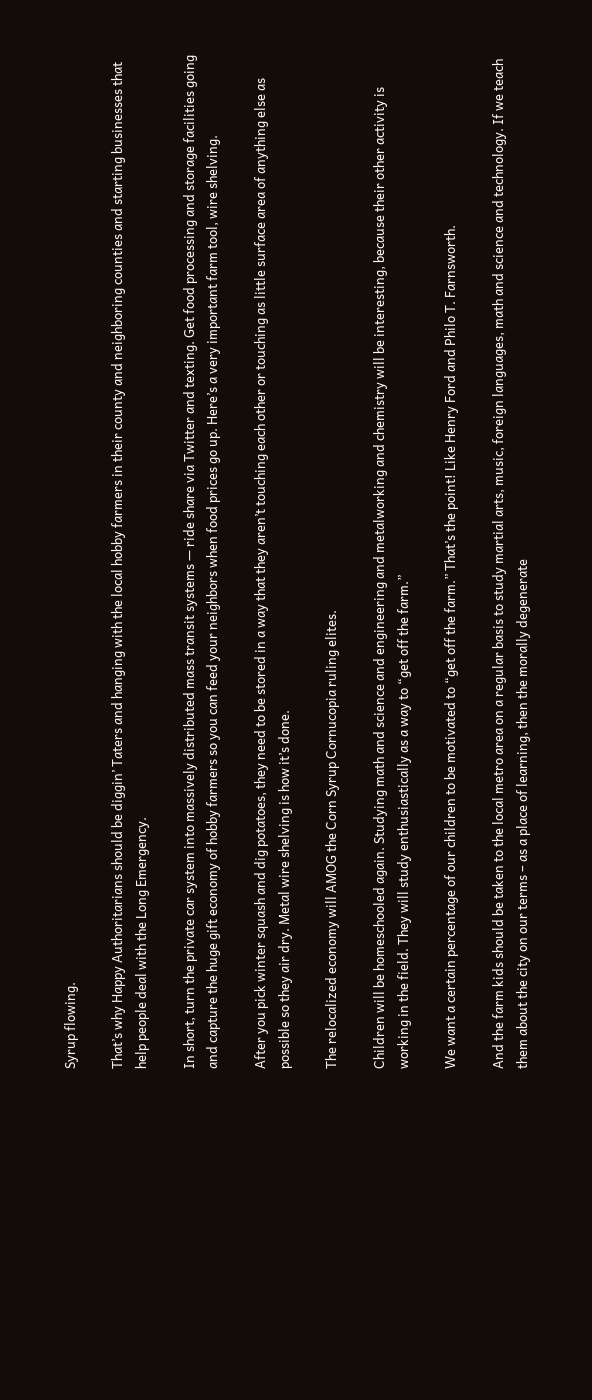Syrup flowing.

That’s why Happy Authoritarians should be diggin’ Taters and hanging with the local hobby farmers in their county and neighboring counties and starting businesses that help people deal with the Long Emergency.

In short, turn the private car system into massively distributed mass transit systems — ride share via Twitter and texting. Get food processing and storage facilities going and capture the huge gift economy of hobby farmers so you can feed your neighbors when food prices go up. Here’s a very important farm tool, wire shelving.

After you pick winter squash and dig potatoes, they need to be stored in a way that they aren’t touching each other or touching as little surface area of anything else as possible so they air dry. Metal wire shelving is how it’s done.

The relocalized economy will AMOG the Corn Syrup Cornucopia ruling elites.

Children will be homeschooled again. Studying math and science and engineering and metalworking and chemistry will be interesting, because their other activity is working in the field. They will study enthusiastically as a way to “get off the farm.”

We want a certain percentage of our children to be motivated to “get off the farm.” That’s the point! Like Henry Ford and Philo T. Farnsworth.

And the farm kids should be taken to the local metro area on a regular basis to study martial arts, music, foreign languages, math and science and technology. If we teach them about the city on our terms – as a place of learning, then the morally degenerate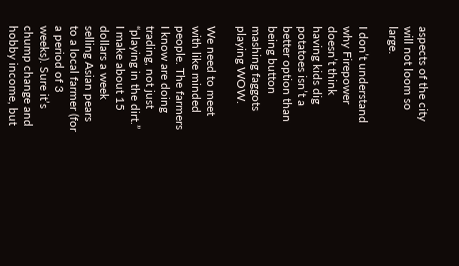aspects of the city will not loom so large.

I don’t understand why Firepower doesn’t think having kids dig potatoes isn’t a better option than being button mashing faggots playing WOW.

We need to meet with like minded people. The farmers I know are doing trading, not just “playing in the dirt.” I make about 15 dollars a week selling Asian pears to a local farmer (for a period of 3 weeks). Sure it’s chump change and hobby income, but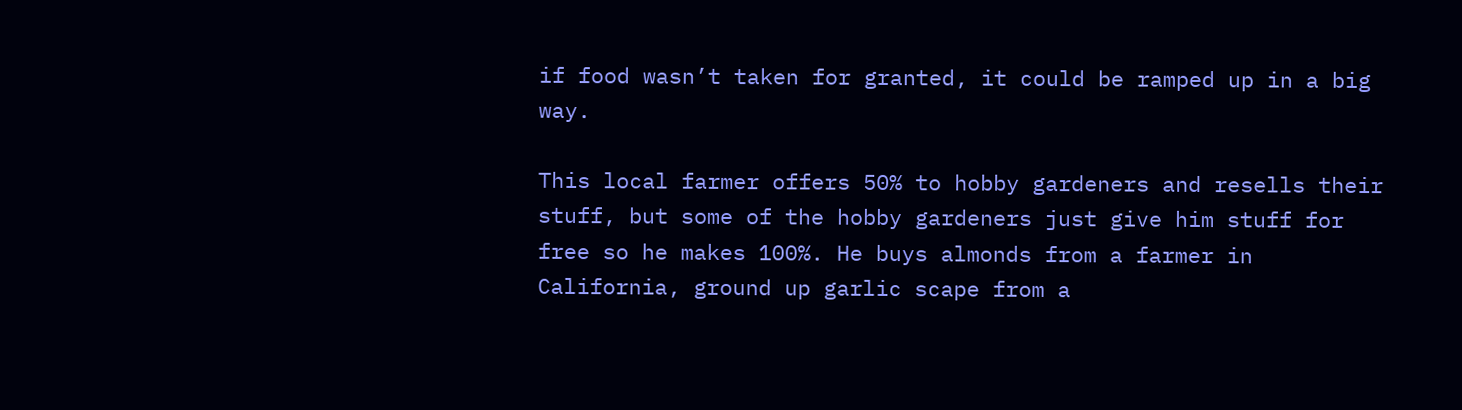if food wasn’t taken for granted, it could be ramped up in a big way.

This local farmer offers 50% to hobby gardeners and resells their stuff, but some of the hobby gardeners just give him stuff for free so he makes 100%. He buys almonds from a farmer in California, ground up garlic scape from a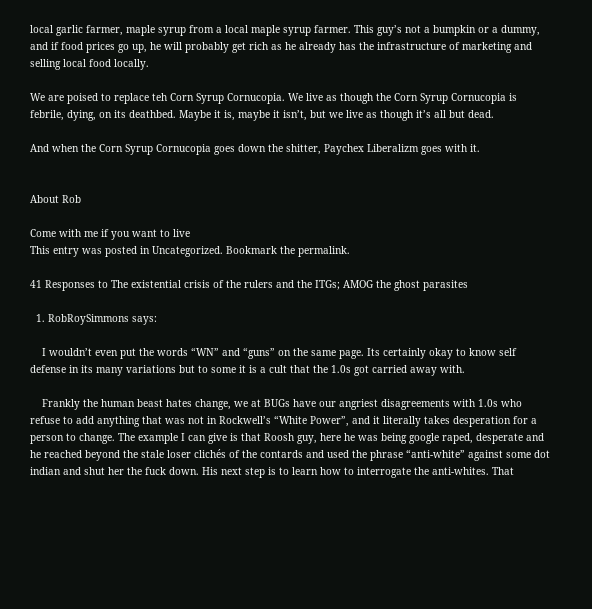local garlic farmer, maple syrup from a local maple syrup farmer. This guy’s not a bumpkin or a dummy, and if food prices go up, he will probably get rich as he already has the infrastructure of marketing and selling local food locally.

We are poised to replace teh Corn Syrup Cornucopia. We live as though the Corn Syrup Cornucopia is febrile, dying, on its deathbed. Maybe it is, maybe it isn’t, but we live as though it’s all but dead.

And when the Corn Syrup Cornucopia goes down the shitter, Paychex Liberalizm goes with it.


About Rob

Come with me if you want to live
This entry was posted in Uncategorized. Bookmark the permalink.

41 Responses to The existential crisis of the rulers and the ITGs; AMOG the ghost parasites

  1. RobRoySimmons says:

    I wouldn’t even put the words “WN” and “guns” on the same page. Its certainly okay to know self defense in its many variations but to some it is a cult that the 1.0s got carried away with.

    Frankly the human beast hates change, we at BUGs have our angriest disagreements with 1.0s who refuse to add anything that was not in Rockwell’s “White Power”, and it literally takes desperation for a person to change. The example I can give is that Roosh guy, here he was being google raped, desperate and he reached beyond the stale loser clichés of the contards and used the phrase “anti-white” against some dot indian and shut her the fuck down. His next step is to learn how to interrogate the anti-whites. That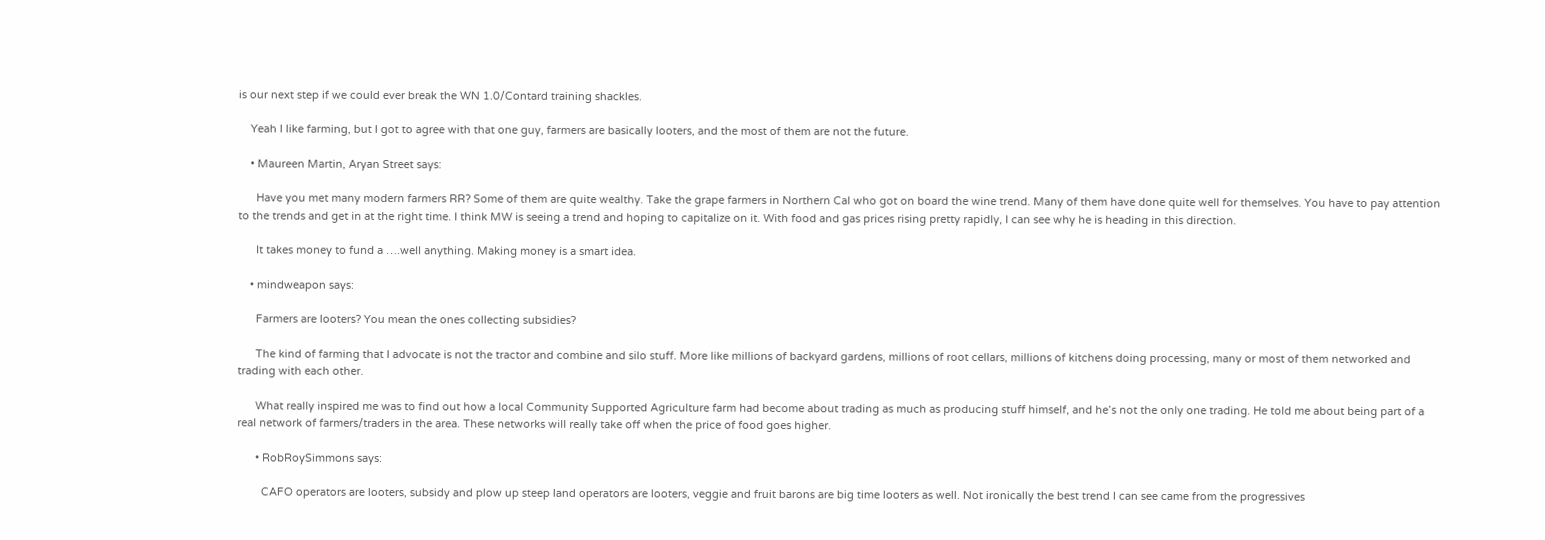is our next step if we could ever break the WN 1.0/Contard training shackles.

    Yeah I like farming, but I got to agree with that one guy, farmers are basically looters, and the most of them are not the future.

    • Maureen Martin, Aryan Street says:

      Have you met many modern farmers RR? Some of them are quite wealthy. Take the grape farmers in Northern Cal who got on board the wine trend. Many of them have done quite well for themselves. You have to pay attention to the trends and get in at the right time. I think MW is seeing a trend and hoping to capitalize on it. With food and gas prices rising pretty rapidly, I can see why he is heading in this direction.

      It takes money to fund a ….well anything. Making money is a smart idea.

    • mindweapon says:

      Farmers are looters? You mean the ones collecting subsidies?

      The kind of farming that I advocate is not the tractor and combine and silo stuff. More like millions of backyard gardens, millions of root cellars, millions of kitchens doing processing, many or most of them networked and trading with each other.

      What really inspired me was to find out how a local Community Supported Agriculture farm had become about trading as much as producing stuff himself, and he’s not the only one trading. He told me about being part of a real network of farmers/traders in the area. These networks will really take off when the price of food goes higher.

      • RobRoySimmons says:

        CAFO operators are looters, subsidy and plow up steep land operators are looters, veggie and fruit barons are big time looters as well. Not ironically the best trend I can see came from the progressives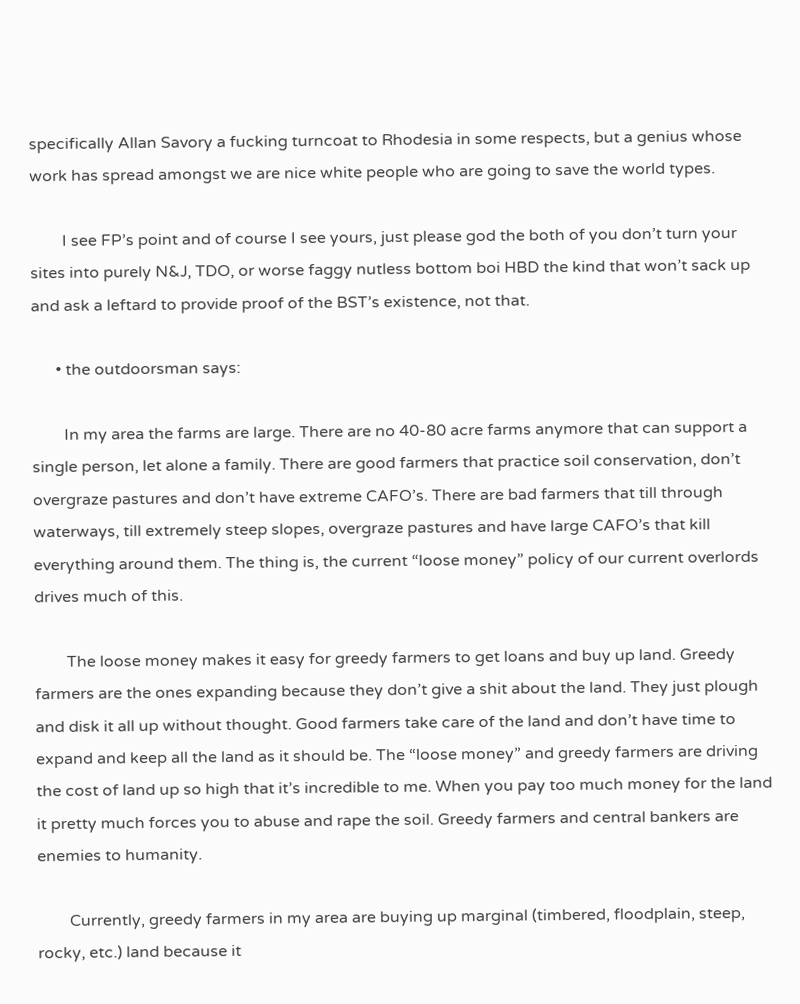specifically Allan Savory a fucking turncoat to Rhodesia in some respects, but a genius whose work has spread amongst we are nice white people who are going to save the world types.

        I see FP’s point and of course I see yours, just please god the both of you don’t turn your sites into purely N&J, TDO, or worse faggy nutless bottom boi HBD the kind that won’t sack up and ask a leftard to provide proof of the BST’s existence, not that.

      • the outdoorsman says:

        In my area the farms are large. There are no 40-80 acre farms anymore that can support a single person, let alone a family. There are good farmers that practice soil conservation, don’t overgraze pastures and don’t have extreme CAFO’s. There are bad farmers that till through waterways, till extremely steep slopes, overgraze pastures and have large CAFO’s that kill everything around them. The thing is, the current “loose money” policy of our current overlords drives much of this.

        The loose money makes it easy for greedy farmers to get loans and buy up land. Greedy farmers are the ones expanding because they don’t give a shit about the land. They just plough and disk it all up without thought. Good farmers take care of the land and don’t have time to expand and keep all the land as it should be. The “loose money” and greedy farmers are driving the cost of land up so high that it’s incredible to me. When you pay too much money for the land it pretty much forces you to abuse and rape the soil. Greedy farmers and central bankers are enemies to humanity.

        Currently, greedy farmers in my area are buying up marginal (timbered, floodplain, steep, rocky, etc.) land because it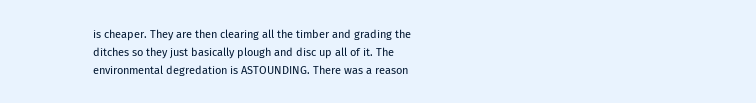is cheaper. They are then clearing all the timber and grading the ditches so they just basically plough and disc up all of it. The environmental degredation is ASTOUNDING. There was a reason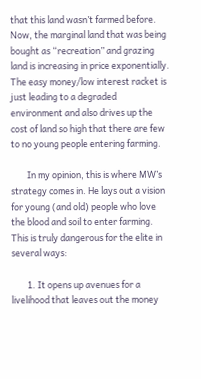that this land wasn’t farmed before. Now, the marginal land that was being bought as “recreation” and grazing land is increasing in price exponentially. The easy money/low interest racket is just leading to a degraded environment and also drives up the cost of land so high that there are few to no young people entering farming.

        In my opinion, this is where MW’s strategy comes in. He lays out a vision for young (and old) people who love the blood and soil to enter farming. This is truly dangerous for the elite in several ways:

        1. It opens up avenues for a livelihood that leaves out the money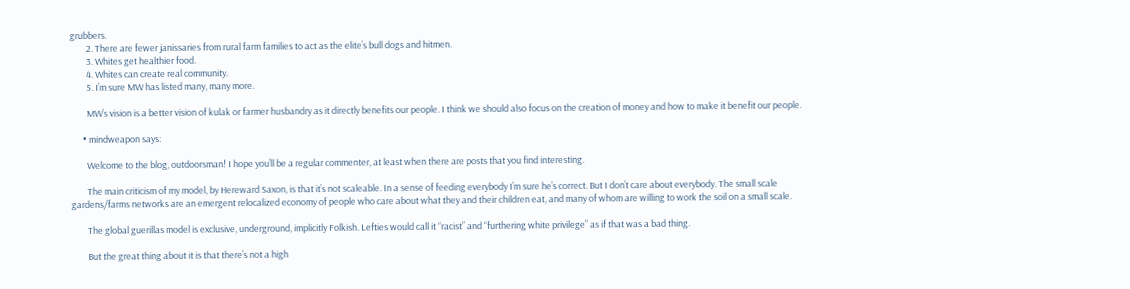grubbers.
        2. There are fewer janissaries from rural farm families to act as the elite’s bull dogs and hitmen.
        3. Whites get healthier food.
        4. Whites can create real community.
        5. I’m sure MW has listed many, many more.

        MW’s vision is a better vision of kulak or farmer husbandry as it directly benefits our people. I think we should also focus on the creation of money and how to make it benefit our people.

      • mindweapon says:

        Welcome to the blog, outdoorsman! I hope you’ll be a regular commenter, at least when there are posts that you find interesting.

        The main criticism of my model, by Hereward Saxon, is that it’s not scaleable. In a sense of feeding everybody I’m sure he’s correct. But I don’t care about everybody. The small scale gardens/farms networks are an emergent relocalized economy of people who care about what they and their children eat, and many of whom are willing to work the soil on a small scale.

        The global guerillas model is exclusive, underground, implicitly Folkish. Lefties would call it “racist” and “furthering white privilege” as if that was a bad thing.

        But the great thing about it is that there’s not a high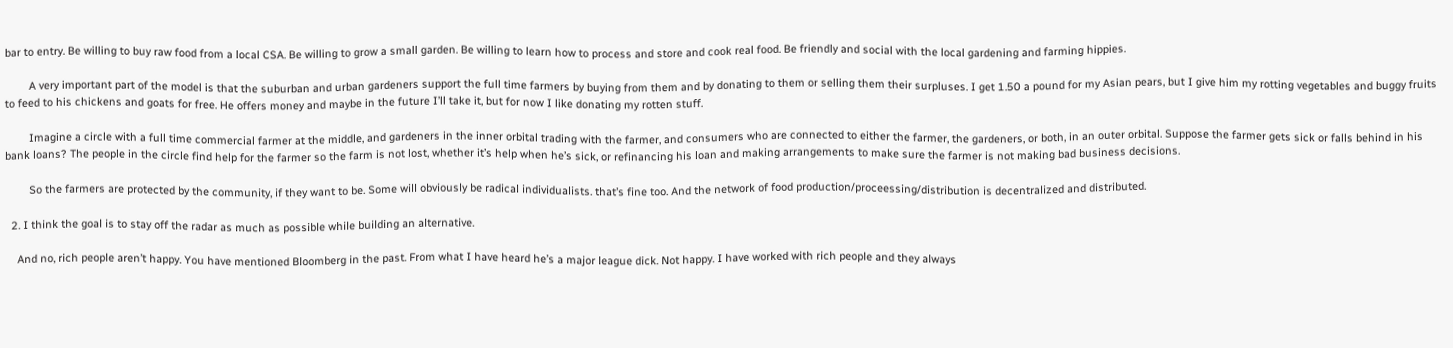bar to entry. Be willing to buy raw food from a local CSA. Be willing to grow a small garden. Be willing to learn how to process and store and cook real food. Be friendly and social with the local gardening and farming hippies.

        A very important part of the model is that the suburban and urban gardeners support the full time farmers by buying from them and by donating to them or selling them their surpluses. I get 1.50 a pound for my Asian pears, but I give him my rotting vegetables and buggy fruits to feed to his chickens and goats for free. He offers money and maybe in the future I’ll take it, but for now I like donating my rotten stuff.

        Imagine a circle with a full time commercial farmer at the middle, and gardeners in the inner orbital trading with the farmer, and consumers who are connected to either the farmer, the gardeners, or both, in an outer orbital. Suppose the farmer gets sick or falls behind in his bank loans? The people in the circle find help for the farmer so the farm is not lost, whether it’s help when he’s sick, or refinancing his loan and making arrangements to make sure the farmer is not making bad business decisions.

        So the farmers are protected by the community, if they want to be. Some will obviously be radical individualists. that’s fine too. And the network of food production/proceessing/distribution is decentralized and distributed.

  2. I think the goal is to stay off the radar as much as possible while building an alternative.

    And no, rich people aren’t happy. You have mentioned Bloomberg in the past. From what I have heard he’s a major league dick. Not happy. I have worked with rich people and they always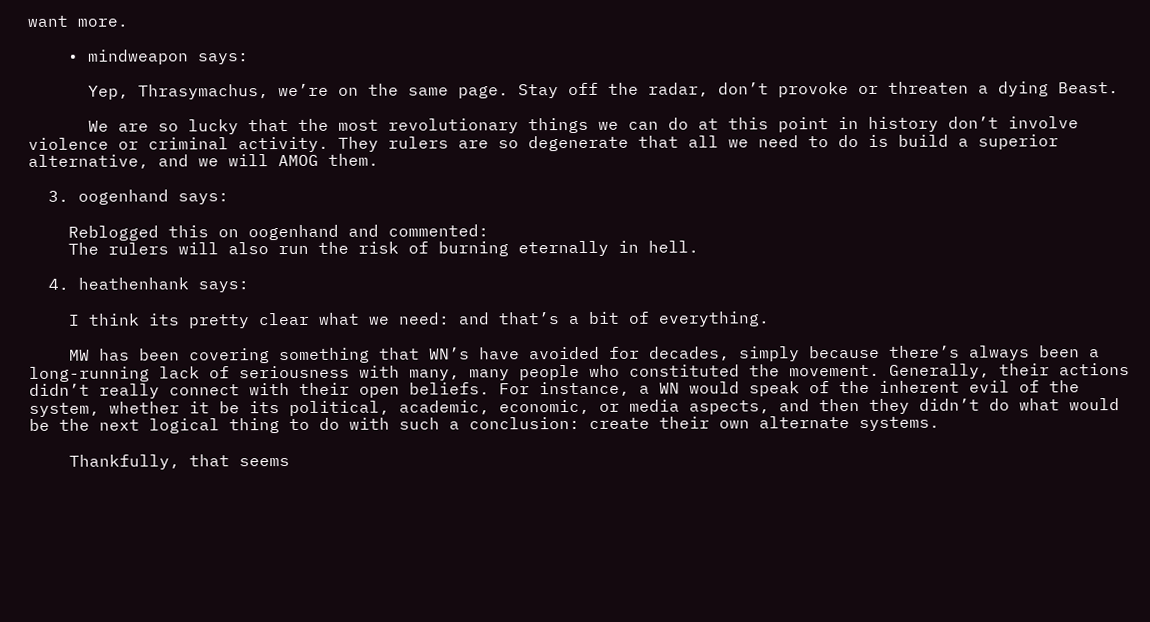want more.

    • mindweapon says:

      Yep, Thrasymachus, we’re on the same page. Stay off the radar, don’t provoke or threaten a dying Beast.

      We are so lucky that the most revolutionary things we can do at this point in history don’t involve violence or criminal activity. They rulers are so degenerate that all we need to do is build a superior alternative, and we will AMOG them.

  3. oogenhand says:

    Reblogged this on oogenhand and commented:
    The rulers will also run the risk of burning eternally in hell.

  4. heathenhank says:

    I think its pretty clear what we need: and that’s a bit of everything.

    MW has been covering something that WN’s have avoided for decades, simply because there’s always been a long-running lack of seriousness with many, many people who constituted the movement. Generally, their actions didn’t really connect with their open beliefs. For instance, a WN would speak of the inherent evil of the system, whether it be its political, academic, economic, or media aspects, and then they didn’t do what would be the next logical thing to do with such a conclusion: create their own alternate systems.

    Thankfully, that seems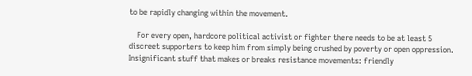to be rapidly changing within the movement.

    For every open, hardcore political activist or fighter there needs to be at least 5 discreet supporters to keep him from simply being crushed by poverty or open oppression. Insignificant stuff that makes or breaks resistance movements: friendly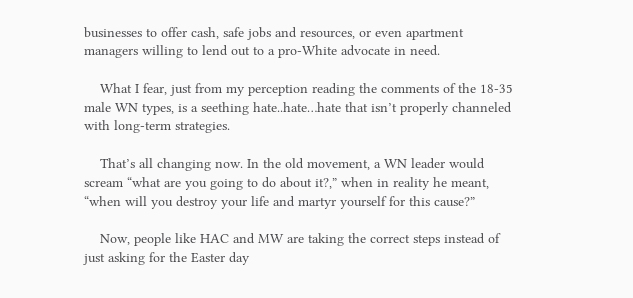businesses to offer cash, safe jobs and resources, or even apartment managers willing to lend out to a pro-White advocate in need.

    What I fear, just from my perception reading the comments of the 18-35 male WN types, is a seething hate..hate…hate that isn’t properly channeled with long-term strategies.

    That’s all changing now. In the old movement, a WN leader would scream “what are you going to do about it?,” when in reality he meant, “when will you destroy your life and martyr yourself for this cause?”

    Now, people like HAC and MW are taking the correct steps instead of just asking for the Easter day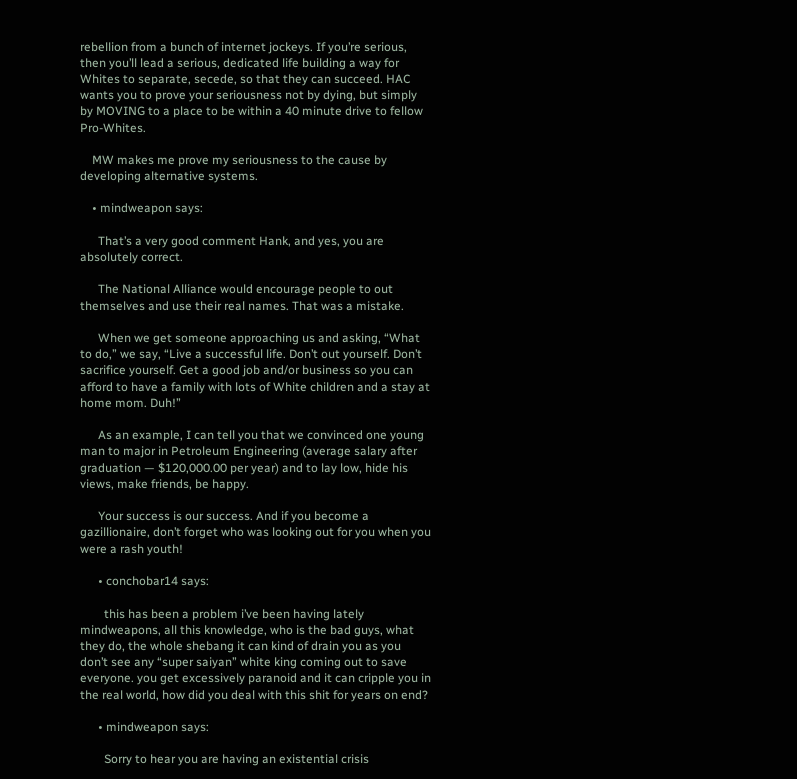rebellion from a bunch of internet jockeys. If you’re serious, then you’ll lead a serious, dedicated life building a way for Whites to separate, secede, so that they can succeed. HAC wants you to prove your seriousness not by dying, but simply by MOVING to a place to be within a 40 minute drive to fellow Pro-Whites.

    MW makes me prove my seriousness to the cause by developing alternative systems.

    • mindweapon says:

      That’s a very good comment Hank, and yes, you are absolutely correct.

      The National Alliance would encourage people to out themselves and use their real names. That was a mistake.

      When we get someone approaching us and asking, “What to do,” we say, “Live a successful life. Don’t out yourself. Don’t sacrifice yourself. Get a good job and/or business so you can afford to have a family with lots of White children and a stay at home mom. Duh!”

      As an example, I can tell you that we convinced one young man to major in Petroleum Engineering (average salary after graduation — $120,000.00 per year) and to lay low, hide his views, make friends, be happy.

      Your success is our success. And if you become a gazillionaire, don’t forget who was looking out for you when you were a rash youth!

      • conchobar14 says:

        this has been a problem i’ve been having lately mindweapons, all this knowledge, who is the bad guys, what they do, the whole shebang it can kind of drain you as you don’t see any “super saiyan” white king coming out to save everyone. you get excessively paranoid and it can cripple you in the real world, how did you deal with this shit for years on end?

      • mindweapon says:

        Sorry to hear you are having an existential crisis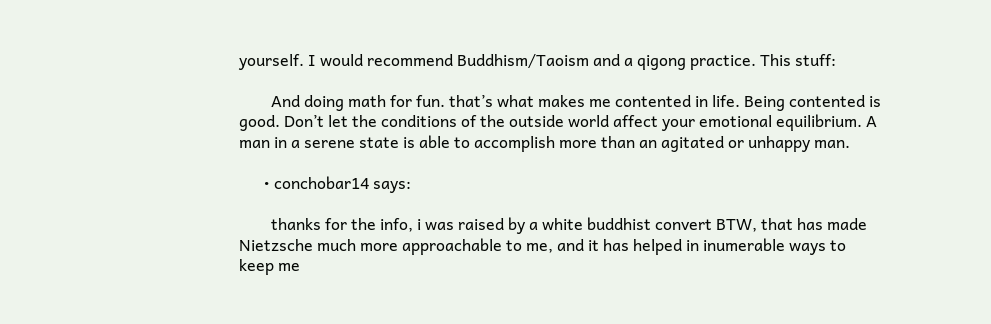yourself. I would recommend Buddhism/Taoism and a qigong practice. This stuff:

        And doing math for fun. that’s what makes me contented in life. Being contented is good. Don’t let the conditions of the outside world affect your emotional equilibrium. A man in a serene state is able to accomplish more than an agitated or unhappy man.

      • conchobar14 says:

        thanks for the info, i was raised by a white buddhist convert BTW, that has made Nietzsche much more approachable to me, and it has helped in inumerable ways to keep me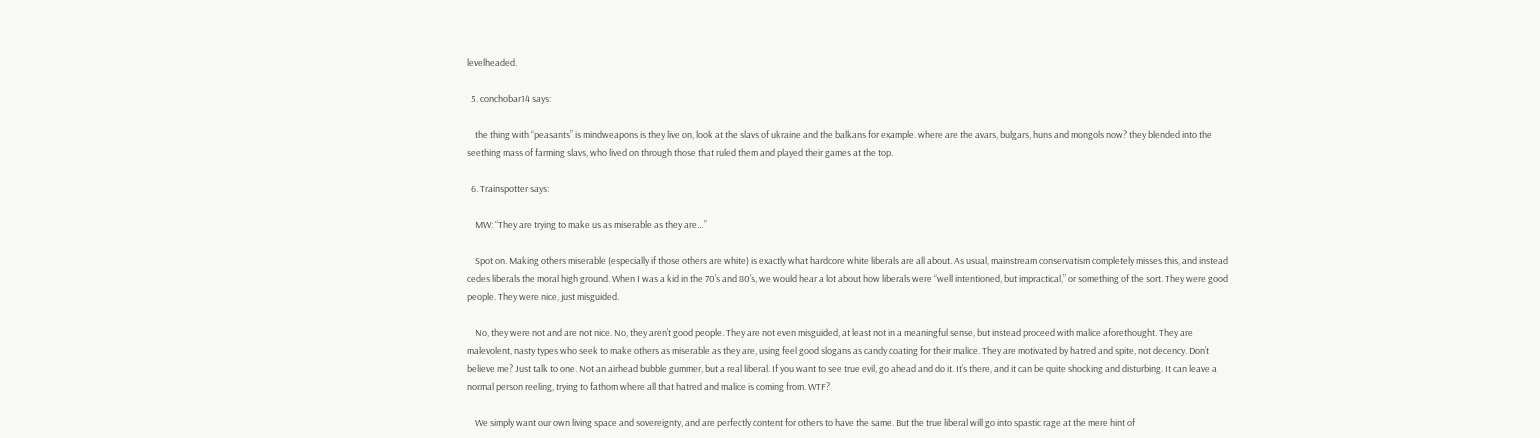levelheaded.

  5. conchobar14 says:

    the thing with “peasants” is mindweapons is they live on, look at the slavs of ukraine and the balkans for example. where are the avars, bulgars, huns and mongols now? they blended into the seething mass of farming slavs, who lived on through those that ruled them and played their games at the top.

  6. Trainspotter says:

    MW: “They are trying to make us as miserable as they are…”

    Spot on. Making others miserable (especially if those others are white) is exactly what hardcore white liberals are all about. As usual, mainstream conservatism completely misses this, and instead cedes liberals the moral high ground. When I was a kid in the 70’s and 80’s, we would hear a lot about how liberals were “well intentioned, but impractical,” or something of the sort. They were good people. They were nice, just misguided.

    No, they were not and are not nice. No, they aren’t good people. They are not even misguided, at least not in a meaningful sense, but instead proceed with malice aforethought. They are malevolent, nasty types who seek to make others as miserable as they are, using feel good slogans as candy coating for their malice. They are motivated by hatred and spite, not decency. Don’t believe me? Just talk to one. Not an airhead bubble gummer, but a real liberal. If you want to see true evil, go ahead and do it. It’s there, and it can be quite shocking and disturbing. It can leave a normal person reeling, trying to fathom where all that hatred and malice is coming from. WTF?

    We simply want our own living space and sovereignty, and are perfectly content for others to have the same. But the true liberal will go into spastic rage at the mere hint of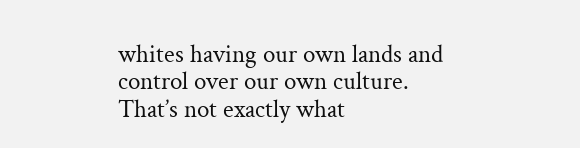whites having our own lands and control over our own culture. That’s not exactly what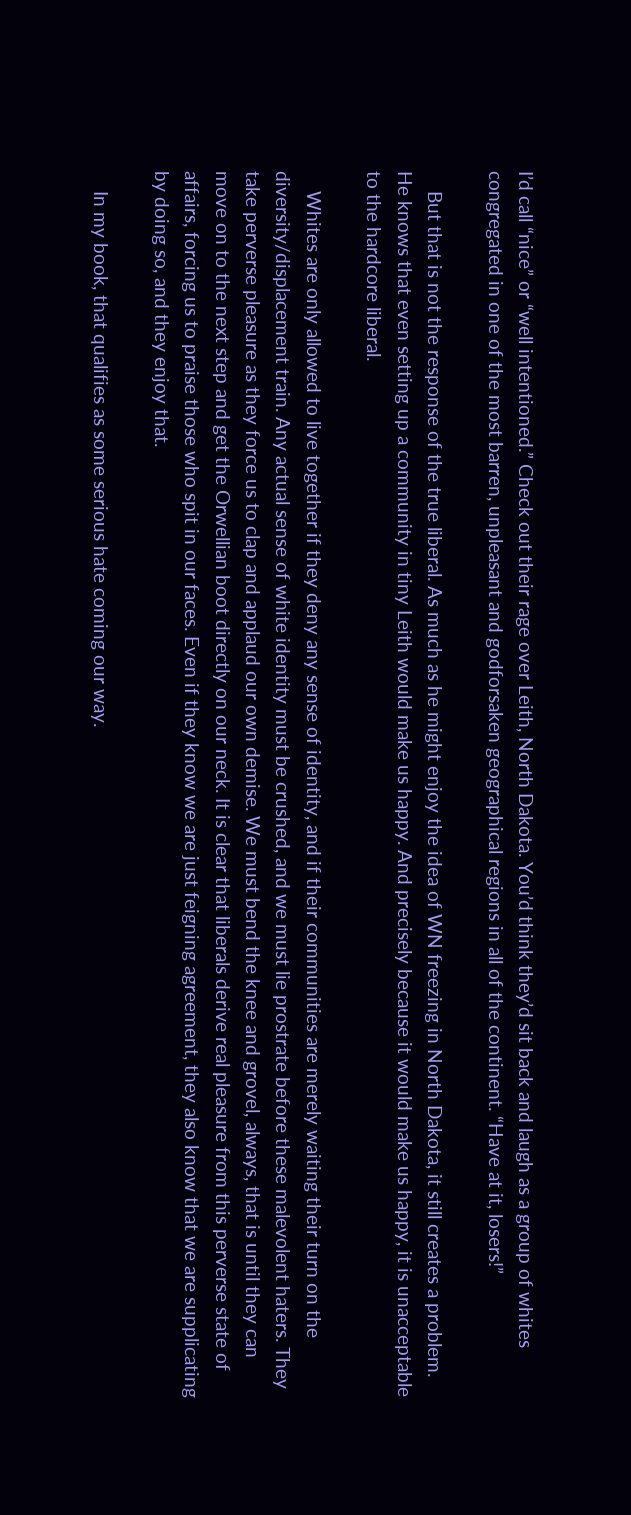I’d call “nice” or “well intentioned.” Check out their rage over Leith, North Dakota. You’d think they’d sit back and laugh as a group of whites congregated in one of the most barren, unpleasant and godforsaken geographical regions in all of the continent. “Have at it, losers!”

    But that is not the response of the true liberal. As much as he might enjoy the idea of WN freezing in North Dakota, it still creates a problem. He knows that even setting up a community in tiny Leith would make us happy. And precisely because it would make us happy, it is unacceptable to the hardcore liberal.

    Whites are only allowed to live together if they deny any sense of identity, and if their communities are merely waiting their turn on the diversity/displacement train. Any actual sense of white identity must be crushed, and we must lie prostrate before these malevolent haters. They take perverse pleasure as they force us to clap and applaud our own demise. We must bend the knee and grovel, always, that is until they can move on to the next step and get the Orwellian boot directly on our neck. It is clear that liberals derive real pleasure from this perverse state of affairs, forcing us to praise those who spit in our faces. Even if they know we are just feigning agreement, they also know that we are supplicating by doing so, and they enjoy that.

    In my book, that qualifies as some serious hate coming our way.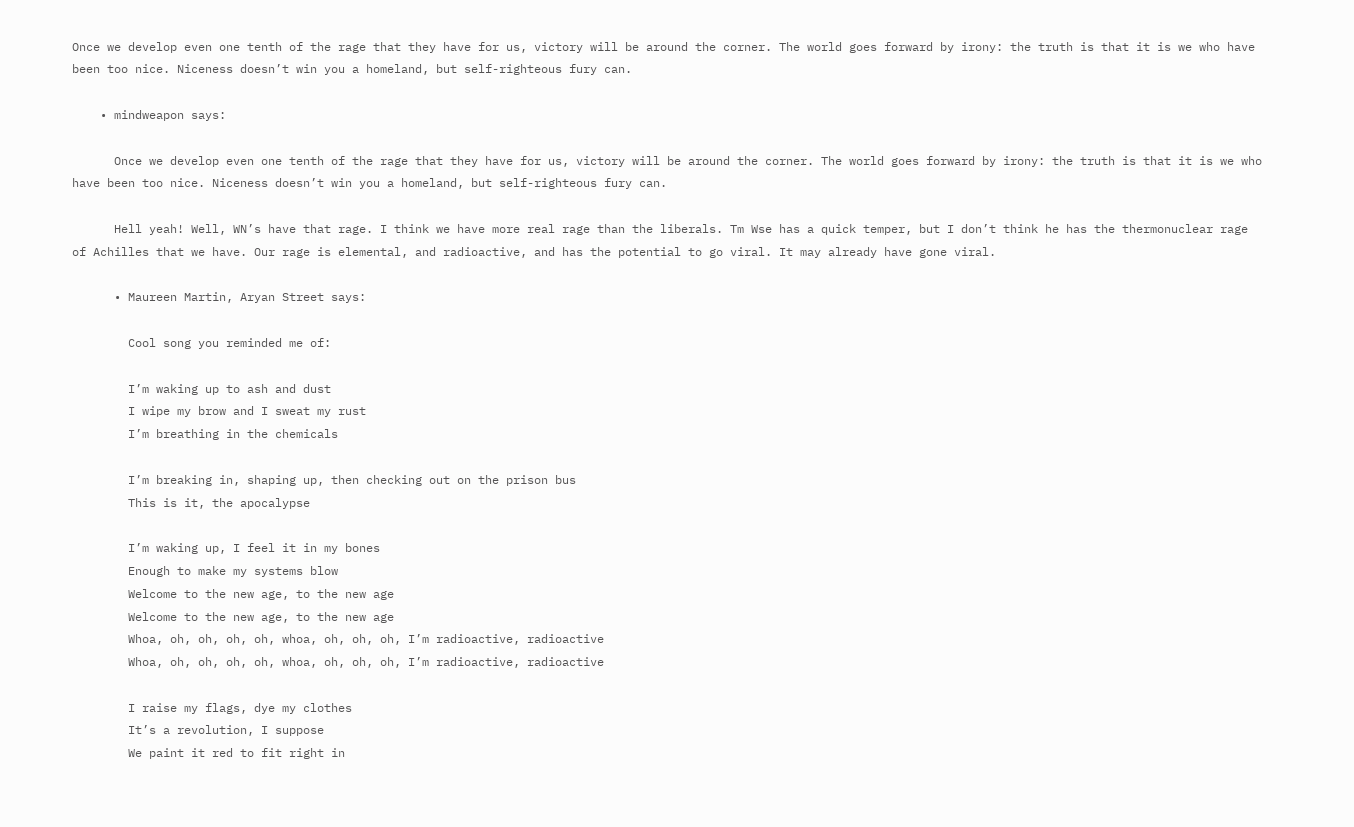Once we develop even one tenth of the rage that they have for us, victory will be around the corner. The world goes forward by irony: the truth is that it is we who have been too nice. Niceness doesn’t win you a homeland, but self-righteous fury can.

    • mindweapon says:

      Once we develop even one tenth of the rage that they have for us, victory will be around the corner. The world goes forward by irony: the truth is that it is we who have been too nice. Niceness doesn’t win you a homeland, but self-righteous fury can.

      Hell yeah! Well, WN’s have that rage. I think we have more real rage than the liberals. Tm Wse has a quick temper, but I don’t think he has the thermonuclear rage of Achilles that we have. Our rage is elemental, and radioactive, and has the potential to go viral. It may already have gone viral.

      • Maureen Martin, Aryan Street says:

        Cool song you reminded me of:

        I’m waking up to ash and dust
        I wipe my brow and I sweat my rust
        I’m breathing in the chemicals

        I’m breaking in, shaping up, then checking out on the prison bus
        This is it, the apocalypse

        I’m waking up, I feel it in my bones
        Enough to make my systems blow
        Welcome to the new age, to the new age
        Welcome to the new age, to the new age
        Whoa, oh, oh, oh, oh, whoa, oh, oh, oh, I’m radioactive, radioactive
        Whoa, oh, oh, oh, oh, whoa, oh, oh, oh, I’m radioactive, radioactive

        I raise my flags, dye my clothes
        It’s a revolution, I suppose
        We paint it red to fit right in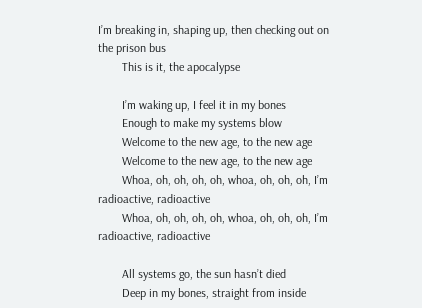I’m breaking in, shaping up, then checking out on the prison bus
        This is it, the apocalypse

        I’m waking up, I feel it in my bones
        Enough to make my systems blow
        Welcome to the new age, to the new age
        Welcome to the new age, to the new age
        Whoa, oh, oh, oh, oh, whoa, oh, oh, oh, I’m radioactive, radioactive
        Whoa, oh, oh, oh, oh, whoa, oh, oh, oh, I’m radioactive, radioactive

        All systems go, the sun hasn’t died
        Deep in my bones, straight from inside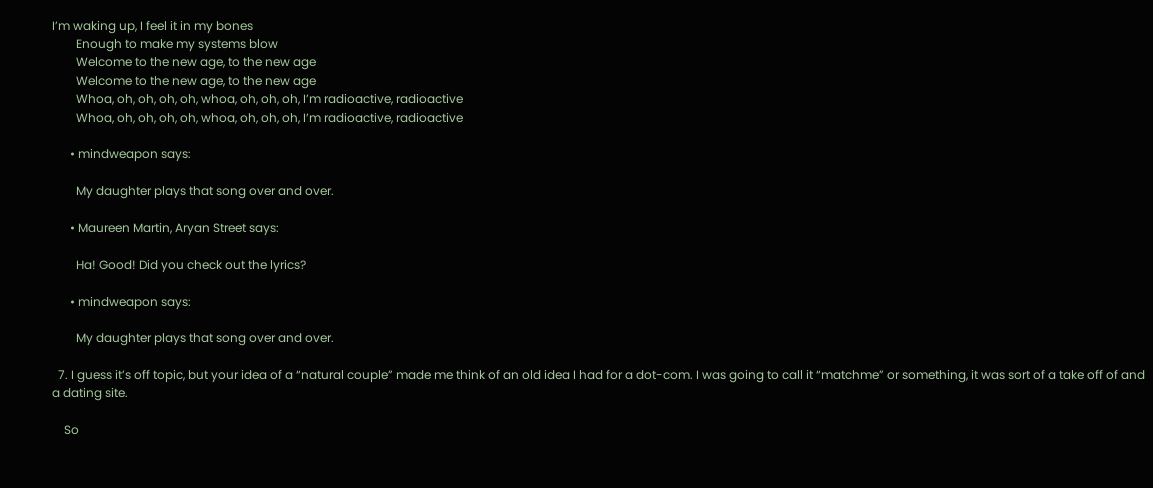I’m waking up, I feel it in my bones
        Enough to make my systems blow
        Welcome to the new age, to the new age
        Welcome to the new age, to the new age
        Whoa, oh, oh, oh, oh, whoa, oh, oh, oh, I’m radioactive, radioactive
        Whoa, oh, oh, oh, oh, whoa, oh, oh, oh, I’m radioactive, radioactive

      • mindweapon says:

        My daughter plays that song over and over.

      • Maureen Martin, Aryan Street says:

        Ha! Good! Did you check out the lyrics?

      • mindweapon says:

        My daughter plays that song over and over.

  7. I guess it’s off topic, but your idea of a “natural couple” made me think of an old idea I had for a dot-com. I was going to call it “matchme” or something, it was sort of a take off of and a dating site.

    So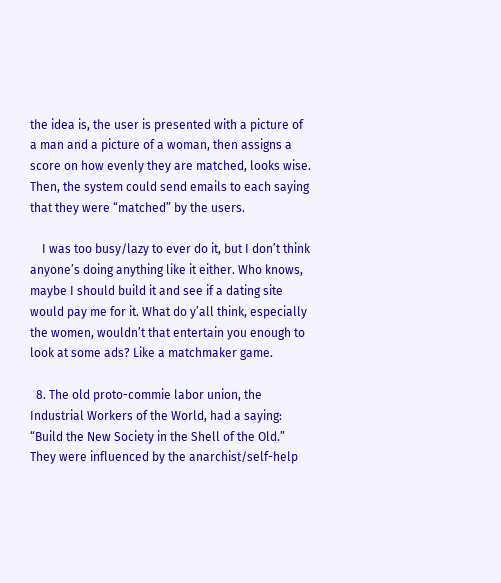the idea is, the user is presented with a picture of a man and a picture of a woman, then assigns a score on how evenly they are matched, looks wise. Then, the system could send emails to each saying that they were “matched” by the users.

    I was too busy/lazy to ever do it, but I don’t think anyone’s doing anything like it either. Who knows, maybe I should build it and see if a dating site would pay me for it. What do y’all think, especially the women, wouldn’t that entertain you enough to look at some ads? Like a matchmaker game.

  8. The old proto-commie labor union, the Industrial Workers of the World, had a saying: “Build the New Society in the Shell of the Old.” They were influenced by the anarchist/self-help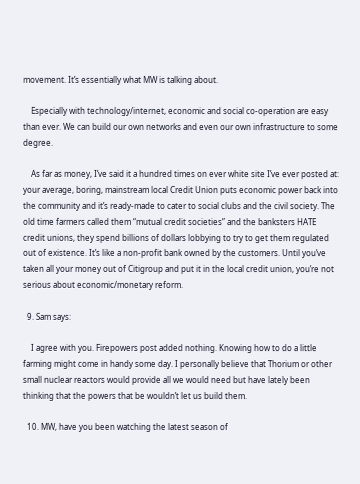movement. It’s essentially what MW is talking about.

    Especially with technology/internet, economic and social co-operation are easy than ever. We can build our own networks and even our own infrastructure to some degree.

    As far as money, I’ve said it a hundred times on ever white site I’ve ever posted at: your average, boring, mainstream local Credit Union puts economic power back into the community and it’s ready-made to cater to social clubs and the civil society. The old time farmers called them “mutual credit societies” and the banksters HATE credit unions, they spend billions of dollars lobbying to try to get them regulated out of existence. It’s like a non-profit bank owned by the customers. Until you’ve taken all your money out of Citigroup and put it in the local credit union, you’re not serious about economic/monetary reform.

  9. Sam says:

    I agree with you. Firepowers post added nothing. Knowing how to do a little farming might come in handy some day. I personally believe that Thorium or other small nuclear reactors would provide all we would need but have lately been thinking that the powers that be wouldn’t let us build them.

  10. MW, have you been watching the latest season of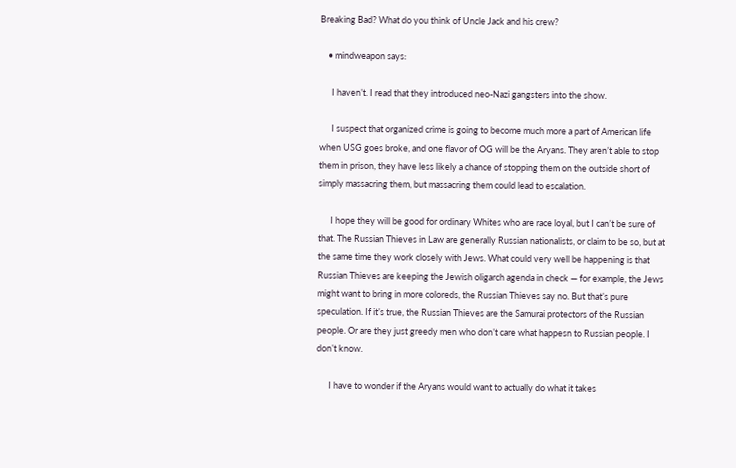Breaking Bad? What do you think of Uncle Jack and his crew?

    • mindweapon says:

      I haven’t. I read that they introduced neo-Nazi gangsters into the show.

      I suspect that organized crime is going to become much more a part of American life when USG goes broke, and one flavor of OG will be the Aryans. They aren’t able to stop them in prison, they have less likely a chance of stopping them on the outside short of simply massacring them, but massacring them could lead to escalation.

      I hope they will be good for ordinary Whites who are race loyal, but I can’t be sure of that. The Russian Thieves in Law are generally Russian nationalists, or claim to be so, but at the same time they work closely with Jews. What could very well be happening is that Russian Thieves are keeping the Jewish oligarch agenda in check — for example, the Jews might want to bring in more coloreds, the Russian Thieves say no. But that’s pure speculation. If it’s true, the Russian Thieves are the Samurai protectors of the Russian people. Or are they just greedy men who don’t care what happesn to Russian people. I don’t know.

      I have to wonder if the Aryans would want to actually do what it takes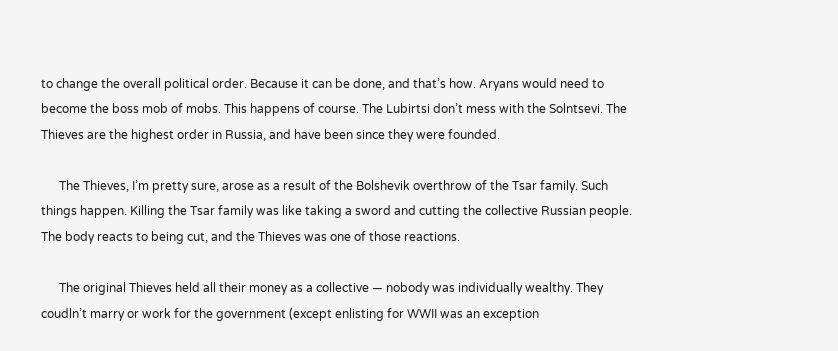to change the overall political order. Because it can be done, and that’s how. Aryans would need to become the boss mob of mobs. This happens of course. The Lubirtsi don’t mess with the Solntsevi. The Thieves are the highest order in Russia, and have been since they were founded.

      The Thieves, I’m pretty sure, arose as a result of the Bolshevik overthrow of the Tsar family. Such things happen. Killing the Tsar family was like taking a sword and cutting the collective Russian people. The body reacts to being cut, and the Thieves was one of those reactions.

      The original Thieves held all their money as a collective — nobody was individually wealthy. They coudln’t marry or work for the government (except enlisting for WWII was an exception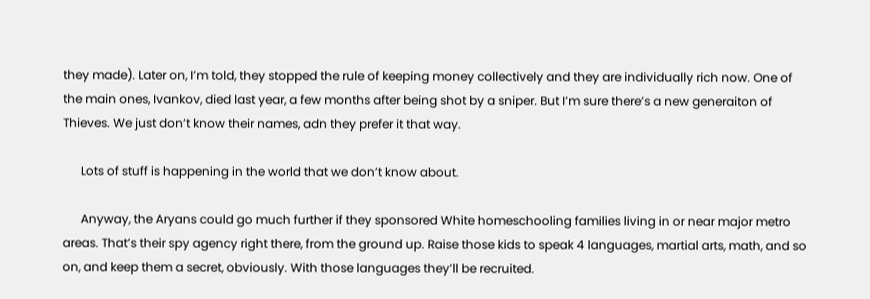they made). Later on, I’m told, they stopped the rule of keeping money collectively and they are individually rich now. One of the main ones, Ivankov, died last year, a few months after being shot by a sniper. But I’m sure there’s a new generaiton of Thieves. We just don’t know their names, adn they prefer it that way.

      Lots of stuff is happening in the world that we don’t know about.

      Anyway, the Aryans could go much further if they sponsored White homeschooling families living in or near major metro areas. That’s their spy agency right there, from the ground up. Raise those kids to speak 4 languages, martial arts, math, and so on, and keep them a secret, obviously. With those languages they’ll be recruited.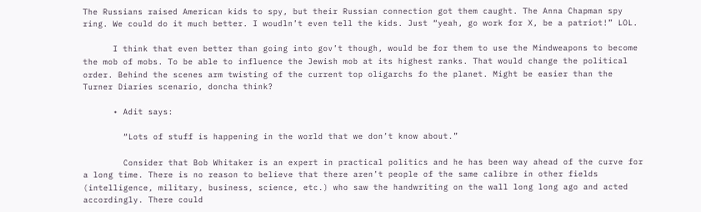The Russians raised American kids to spy, but their Russian connection got them caught. The Anna Chapman spy ring. We could do it much better. I woudln’t even tell the kids. Just “yeah, go work for X, be a patriot!” LOL.

      I think that even better than going into gov’t though, would be for them to use the Mindweapons to become the mob of mobs. To be able to influence the Jewish mob at its highest ranks. That would change the political order. Behind the scenes arm twisting of the current top oligarchs fo the planet. Might be easier than the Turner Diaries scenario, doncha think?

      • Adit says:

        “Lots of stuff is happening in the world that we don’t know about.”

        Consider that Bob Whitaker is an expert in practical politics and he has been way ahead of the curve for a long time. There is no reason to believe that there aren’t people of the same calibre in other fields (intelligence, military, business, science, etc.) who saw the handwriting on the wall long long ago and acted accordingly. There could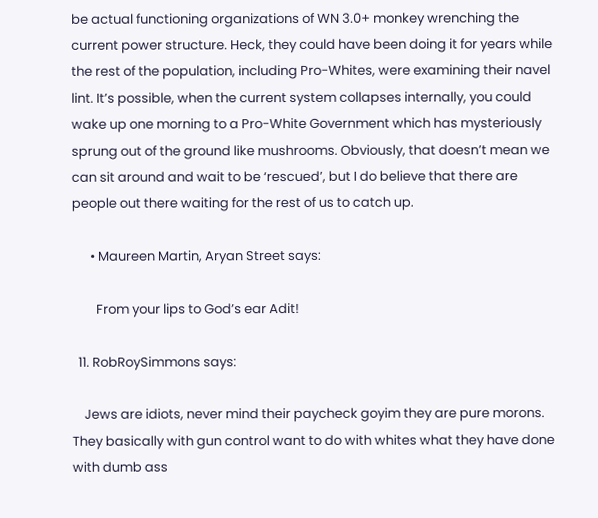be actual functioning organizations of WN 3.0+ monkey wrenching the current power structure. Heck, they could have been doing it for years while the rest of the population, including Pro-Whites, were examining their navel lint. It’s possible, when the current system collapses internally, you could wake up one morning to a Pro-White Government which has mysteriously sprung out of the ground like mushrooms. Obviously, that doesn’t mean we can sit around and wait to be ‘rescued’, but I do believe that there are people out there waiting for the rest of us to catch up.

      • Maureen Martin, Aryan Street says:

        From your lips to God’s ear Adit!

  11. RobRoySimmons says:

    Jews are idiots, never mind their paycheck goyim they are pure morons. They basically with gun control want to do with whites what they have done with dumb ass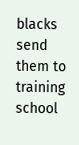blacks send them to training school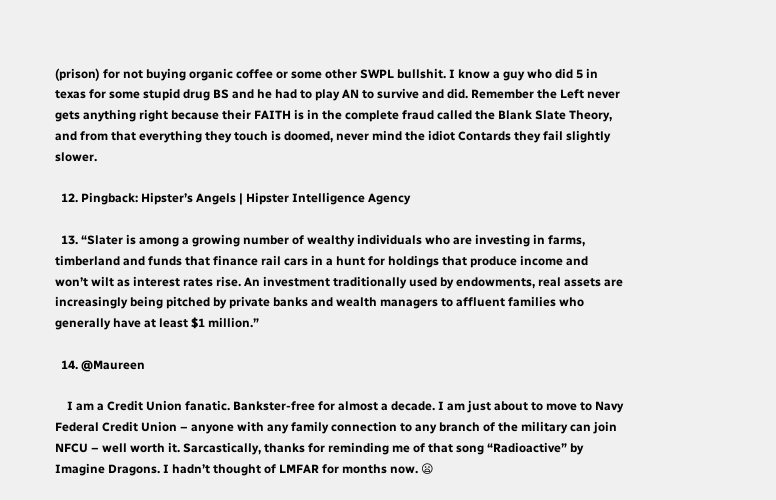(prison) for not buying organic coffee or some other SWPL bullshit. I know a guy who did 5 in texas for some stupid drug BS and he had to play AN to survive and did. Remember the Left never gets anything right because their FAITH is in the complete fraud called the Blank Slate Theory, and from that everything they touch is doomed, never mind the idiot Contards they fail slightly slower.

  12. Pingback: Hipster’s Angels | Hipster Intelligence Agency

  13. “Slater is among a growing number of wealthy individuals who are investing in farms, timberland and funds that finance rail cars in a hunt for holdings that produce income and won’t wilt as interest rates rise. An investment traditionally used by endowments, real assets are increasingly being pitched by private banks and wealth managers to affluent families who generally have at least $1 million.”

  14. @Maureen

    I am a Credit Union fanatic. Bankster-free for almost a decade. I am just about to move to Navy Federal Credit Union – anyone with any family connection to any branch of the military can join NFCU – well worth it. Sarcastically, thanks for reminding me of that song “Radioactive” by Imagine Dragons. I hadn’t thought of LMFAR for months now. 😦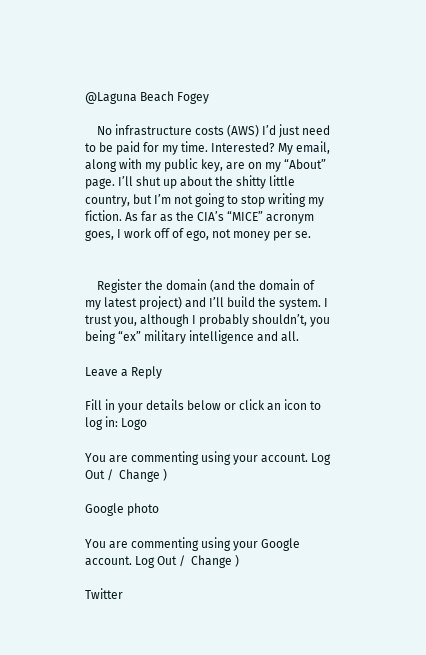@Laguna Beach Fogey

    No infrastructure costs (AWS) I’d just need to be paid for my time. Interested? My email, along with my public key, are on my “About” page. I’ll shut up about the shitty little country, but I’m not going to stop writing my fiction. As far as the CIA’s “MICE” acronym goes, I work off of ego, not money per se.


    Register the domain (and the domain of my latest project) and I’ll build the system. I trust you, although I probably shouldn’t, you being “ex” military intelligence and all.

Leave a Reply

Fill in your details below or click an icon to log in: Logo

You are commenting using your account. Log Out /  Change )

Google photo

You are commenting using your Google account. Log Out /  Change )

Twitter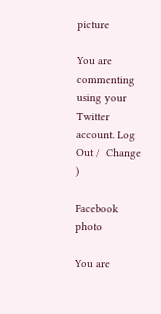picture

You are commenting using your Twitter account. Log Out /  Change )

Facebook photo

You are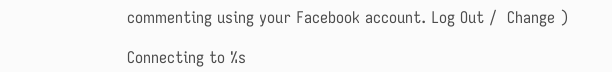commenting using your Facebook account. Log Out /  Change )

Connecting to %s